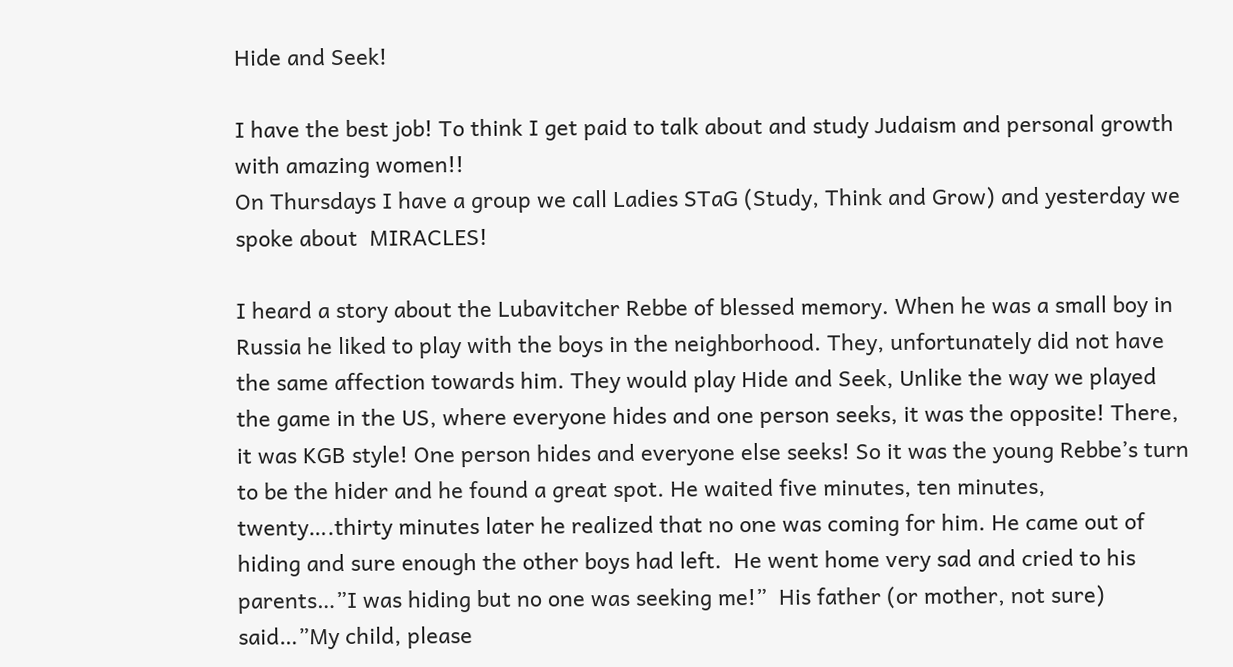Hide and Seek!

I have the best job! To think I get paid to talk about and study Judaism and personal growth with amazing women!!
On Thursdays I have a group we call Ladies STaG (Study, Think and Grow) and yesterday we spoke about  MIRACLES!

I heard a story about the Lubavitcher Rebbe of blessed memory. When he was a small boy in Russia he liked to play with the boys in the neighborhood. They, unfortunately did not have the same affection towards him. They would play Hide and Seek, Unlike the way we played the game in the US, where everyone hides and one person seeks, it was the opposite! There, it was KGB style! One person hides and everyone else seeks! So it was the young Rebbe’s turn to be the hider and he found a great spot. He waited five minutes, ten minutes, twenty….thirty minutes later he realized that no one was coming for him. He came out of hiding and sure enough the other boys had left.  He went home very sad and cried to his parents…”I was hiding but no one was seeking me!”  His father (or mother, not sure) said…”My child, please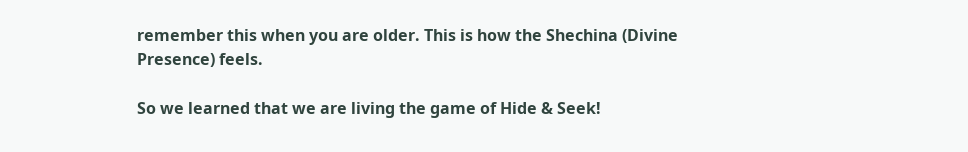remember this when you are older. This is how the Shechina (Divine Presence) feels.

So we learned that we are living the game of Hide & Seek!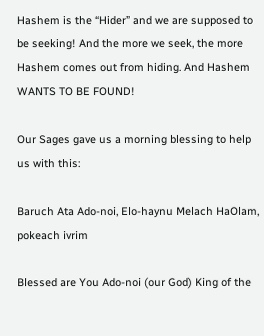Hashem is the “Hider” and we are supposed to be seeking! And the more we seek, the more Hashem comes out from hiding. And Hashem WANTS TO BE FOUND!

Our Sages gave us a morning blessing to help us with this:

Baruch Ata Ado-noi, Elo-haynu Melach HaOlam, pokeach ivrim

Blessed are You Ado-noi (our God) King of the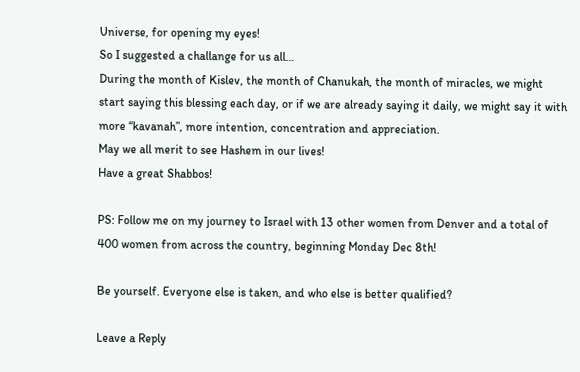Universe, for opening my eyes!
So I suggested a challange for us all…
During the month of Kislev, the month of Chanukah, the month of miracles, we might start saying this blessing each day, or if we are already saying it daily, we might say it with more “kavanah”, more intention, concentration and appreciation.
May we all merit to see Hashem in our lives!
Have a great Shabbos!

PS: Follow me on my journey to Israel with 13 other women from Denver and a total of 400 women from across the country, beginning Monday Dec 8th!

Be yourself. Everyone else is taken, and who else is better qualified?

Leave a Reply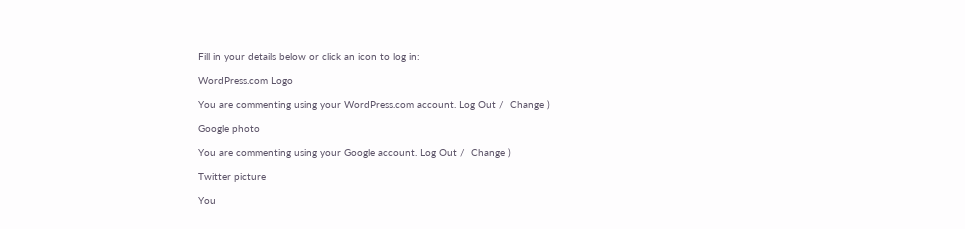Fill in your details below or click an icon to log in:

WordPress.com Logo

You are commenting using your WordPress.com account. Log Out /  Change )

Google photo

You are commenting using your Google account. Log Out /  Change )

Twitter picture

You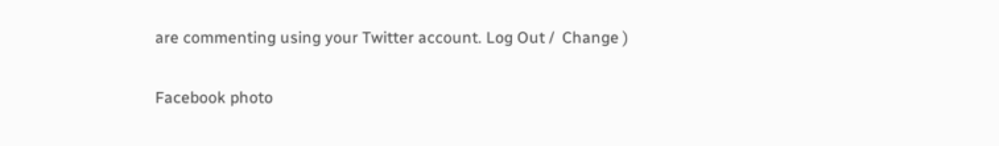are commenting using your Twitter account. Log Out /  Change )

Facebook photo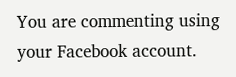You are commenting using your Facebook account.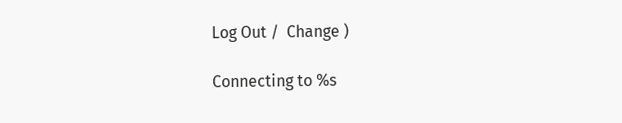Log Out /  Change )

Connecting to %s